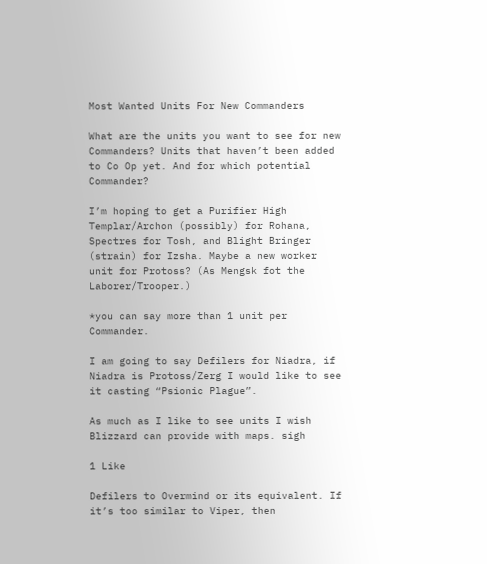Most Wanted Units For New Commanders

What are the units you want to see for new Commanders? Units that haven’t been added to Co Op yet. And for which potential Commander?

I’m hoping to get a Purifier High Templar/Archon (possibly) for Rohana, Spectres for Tosh, and Blight Bringer (strain) for Izsha. Maybe a new worker unit for Protoss? (As Mengsk fot the Laborer/Trooper.)

*you can say more than 1 unit per Commander.

I am going to say Defilers for Niadra, if Niadra is Protoss/Zerg I would like to see it casting “Psionic Plague”.

As much as I like to see units I wish Blizzard can provide with maps. sigh

1 Like

Defilers to Overmind or its equivalent. If it’s too similar to Viper, then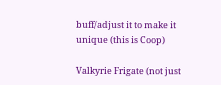buff/adjust it to make it unique (this is Coop)

Valkyrie Frigate (not just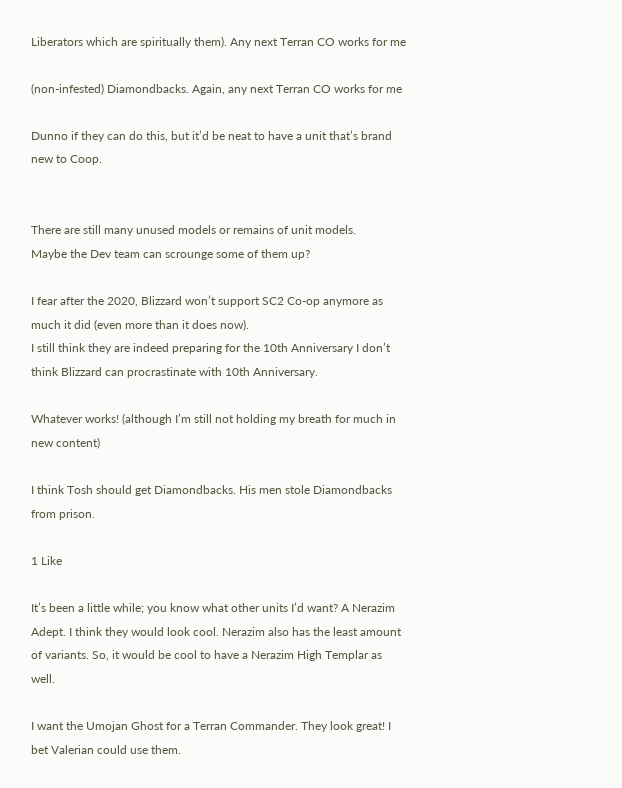Liberators which are spiritually them). Any next Terran CO works for me

(non-infested) Diamondbacks. Again, any next Terran CO works for me

Dunno if they can do this, but it’d be neat to have a unit that’s brand new to Coop.


There are still many unused models or remains of unit models.
Maybe the Dev team can scrounge some of them up?

I fear after the 2020, Blizzard won’t support SC2 Co-op anymore as much it did (even more than it does now).
I still think they are indeed preparing for the 10th Anniversary I don’t think Blizzard can procrastinate with 10th Anniversary.

Whatever works! (although I’m still not holding my breath for much in new content)

I think Tosh should get Diamondbacks. His men stole Diamondbacks from prison.

1 Like

It’s been a little while; you know what other units I’d want? A Nerazim Adept. I think they would look cool. Nerazim also has the least amount of variants. So, it would be cool to have a Nerazim High Templar as well.

I want the Umojan Ghost for a Terran Commander. They look great! I bet Valerian could use them.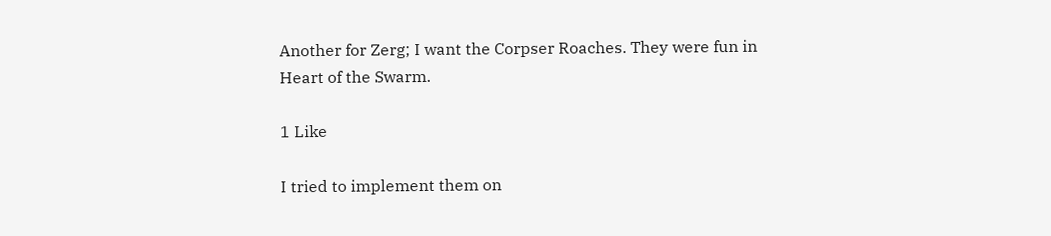Another for Zerg; I want the Corpser Roaches. They were fun in Heart of the Swarm.

1 Like

I tried to implement them on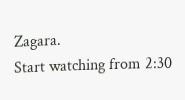Zagara.
Start watching from 2:30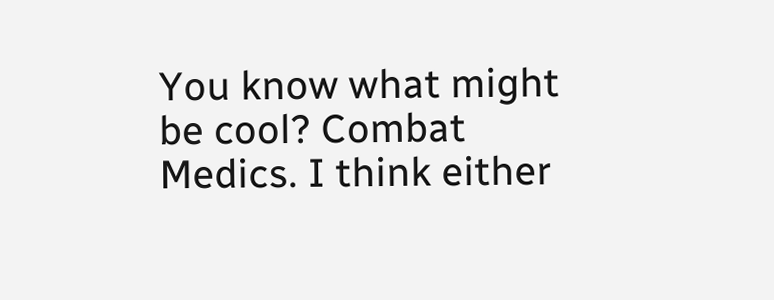You know what might be cool? Combat Medics. I think either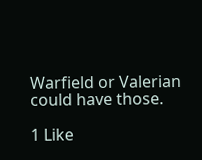Warfield or Valerian could have those.

1 Like